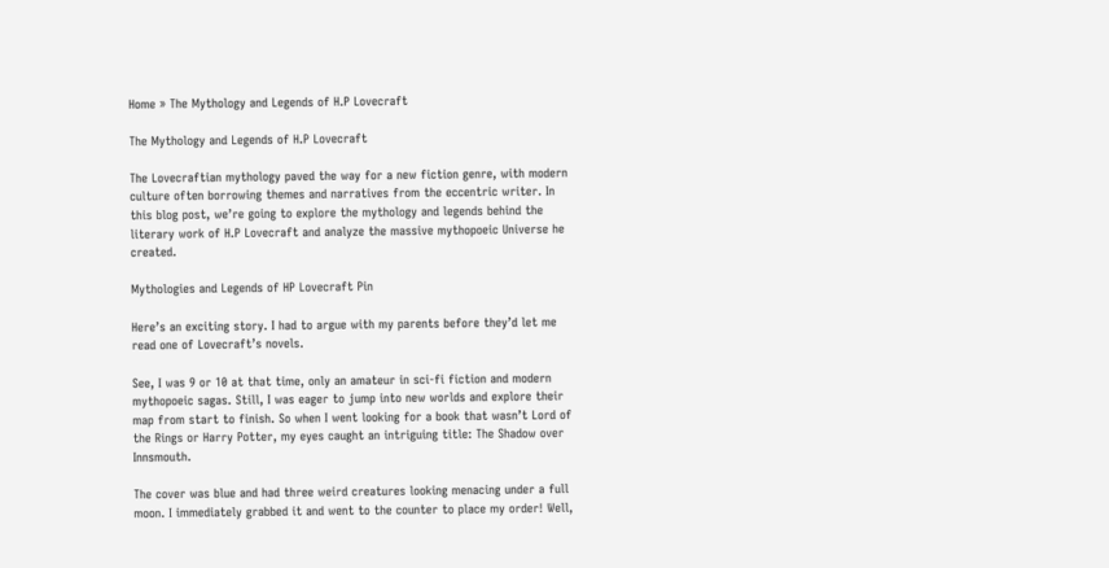Home » The Mythology and Legends of H.P Lovecraft

The Mythology and Legends of H.P Lovecraft

The Lovecraftian mythology paved the way for a new fiction genre, with modern culture often borrowing themes and narratives from the eccentric writer. In this blog post, we’re going to explore the mythology and legends behind the literary work of H.P Lovecraft and analyze the massive mythopoeic Universe he created.

Mythologies and Legends of HP Lovecraft Pin

Here’s an exciting story. I had to argue with my parents before they’d let me read one of Lovecraft’s novels.

See, I was 9 or 10 at that time, only an amateur in sci-fi fiction and modern mythopoeic sagas. Still, I was eager to jump into new worlds and explore their map from start to finish. So when I went looking for a book that wasn’t Lord of the Rings or Harry Potter, my eyes caught an intriguing title: The Shadow over Innsmouth.

The cover was blue and had three weird creatures looking menacing under a full moon. I immediately grabbed it and went to the counter to place my order! Well,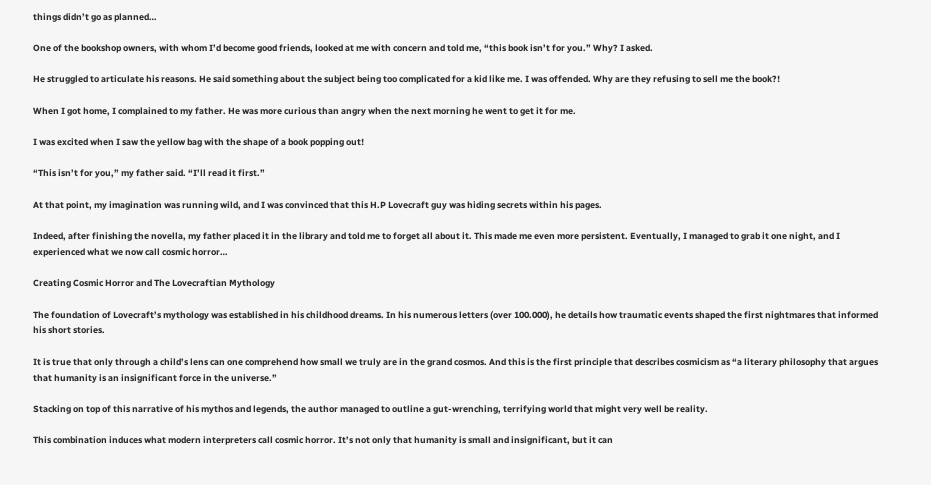things didn’t go as planned…

One of the bookshop owners, with whom I’d become good friends, looked at me with concern and told me, “this book isn’t for you.” Why? I asked.

He struggled to articulate his reasons. He said something about the subject being too complicated for a kid like me. I was offended. Why are they refusing to sell me the book?!

When I got home, I complained to my father. He was more curious than angry when the next morning he went to get it for me.

I was excited when I saw the yellow bag with the shape of a book popping out!

“This isn’t for you,” my father said. “I’ll read it first.”

At that point, my imagination was running wild, and I was convinced that this H.P Lovecraft guy was hiding secrets within his pages.

Indeed, after finishing the novella, my father placed it in the library and told me to forget all about it. This made me even more persistent. Eventually, I managed to grab it one night, and I experienced what we now call cosmic horror…

Creating Cosmic Horror and The Lovecraftian Mythology

The foundation of Lovecraft’s mythology was established in his childhood dreams. In his numerous letters (over 100.000), he details how traumatic events shaped the first nightmares that informed his short stories.

It is true that only through a child’s lens can one comprehend how small we truly are in the grand cosmos. And this is the first principle that describes cosmicism as “a literary philosophy that argues that humanity is an insignificant force in the universe.”

Stacking on top of this narrative of his mythos and legends, the author managed to outline a gut-wrenching, terrifying world that might very well be reality.

This combination induces what modern interpreters call cosmic horror. It’s not only that humanity is small and insignificant, but it can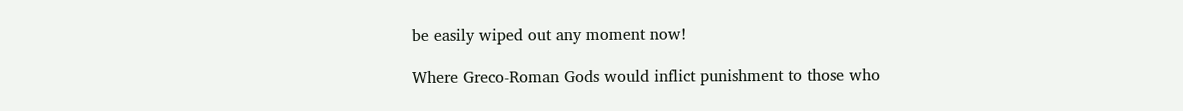be easily wiped out any moment now!

Where Greco-Roman Gods would inflict punishment to those who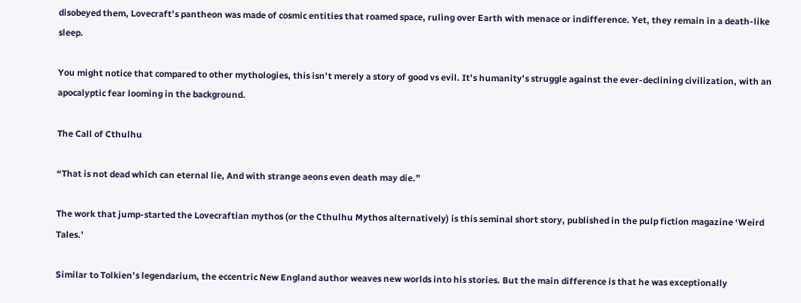disobeyed them, Lovecraft’s pantheon was made of cosmic entities that roamed space, ruling over Earth with menace or indifference. Yet, they remain in a death-like sleep.

You might notice that compared to other mythologies, this isn’t merely a story of good vs evil. It’s humanity’s struggle against the ever-declining civilization, with an apocalyptic fear looming in the background.

The Call of Cthulhu

“That is not dead which can eternal lie, And with strange aeons even death may die.”

The work that jump-started the Lovecraftian mythos (or the Cthulhu Mythos alternatively) is this seminal short story, published in the pulp fiction magazine ‘Weird Tales.’

Similar to Tolkien’s legendarium, the eccentric New England author weaves new worlds into his stories. But the main difference is that he was exceptionally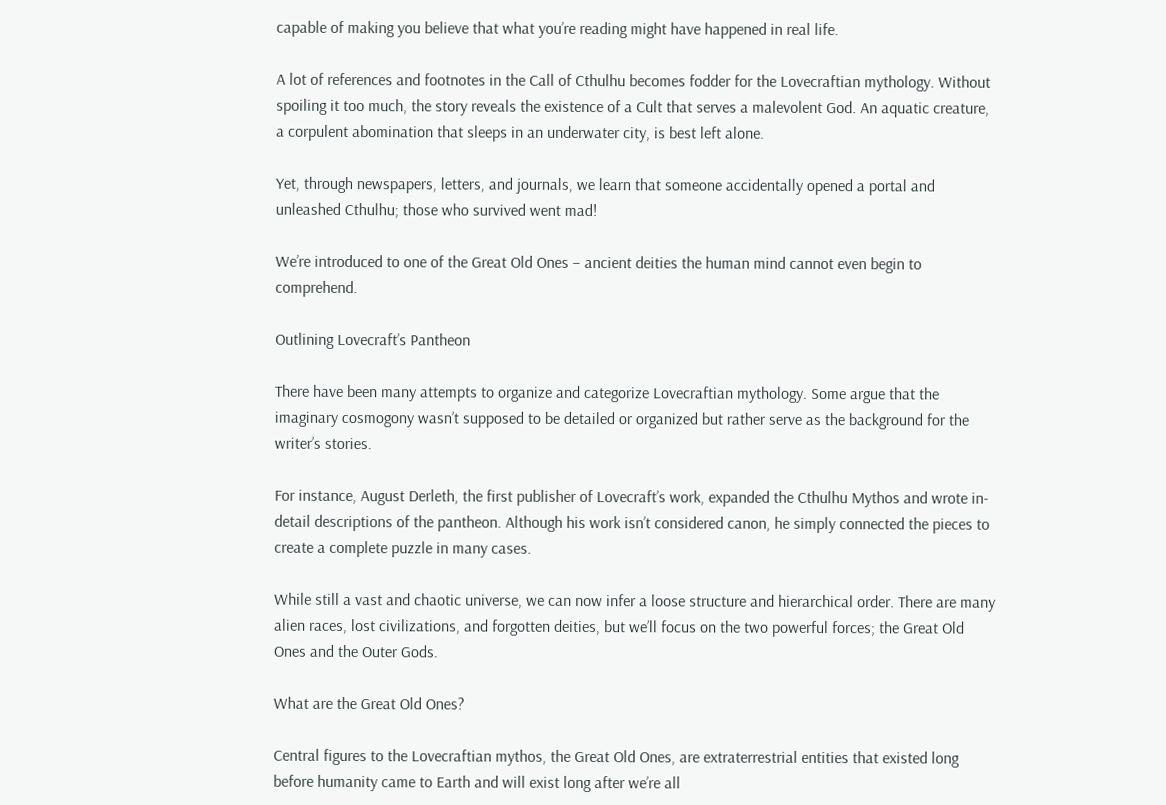capable of making you believe that what you’re reading might have happened in real life.

A lot of references and footnotes in the Call of Cthulhu becomes fodder for the Lovecraftian mythology. Without spoiling it too much, the story reveals the existence of a Cult that serves a malevolent God. An aquatic creature, a corpulent abomination that sleeps in an underwater city, is best left alone.

Yet, through newspapers, letters, and journals, we learn that someone accidentally opened a portal and unleashed Cthulhu; those who survived went mad!

We’re introduced to one of the Great Old Ones – ancient deities the human mind cannot even begin to comprehend.

Outlining Lovecraft’s Pantheon

There have been many attempts to organize and categorize Lovecraftian mythology. Some argue that the imaginary cosmogony wasn’t supposed to be detailed or organized but rather serve as the background for the writer’s stories.

For instance, August Derleth, the first publisher of Lovecraft’s work, expanded the Cthulhu Mythos and wrote in-detail descriptions of the pantheon. Although his work isn’t considered canon, he simply connected the pieces to create a complete puzzle in many cases.

While still a vast and chaotic universe, we can now infer a loose structure and hierarchical order. There are many alien races, lost civilizations, and forgotten deities, but we’ll focus on the two powerful forces; the Great Old Ones and the Outer Gods.

What are the Great Old Ones?

Central figures to the Lovecraftian mythos, the Great Old Ones, are extraterrestrial entities that existed long before humanity came to Earth and will exist long after we’re all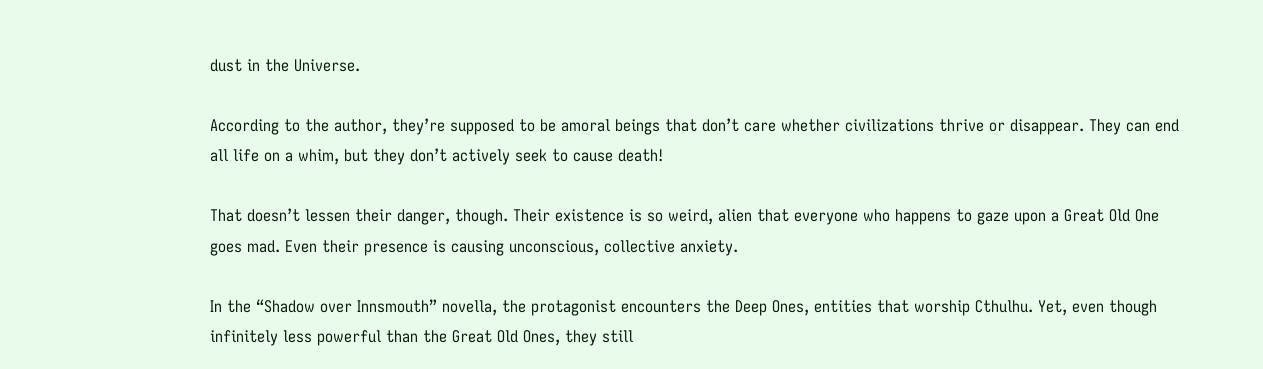dust in the Universe.

According to the author, they’re supposed to be amoral beings that don’t care whether civilizations thrive or disappear. They can end all life on a whim, but they don’t actively seek to cause death!

That doesn’t lessen their danger, though. Their existence is so weird, alien that everyone who happens to gaze upon a Great Old One goes mad. Even their presence is causing unconscious, collective anxiety.

In the “Shadow over Innsmouth” novella, the protagonist encounters the Deep Ones, entities that worship Cthulhu. Yet, even though infinitely less powerful than the Great Old Ones, they still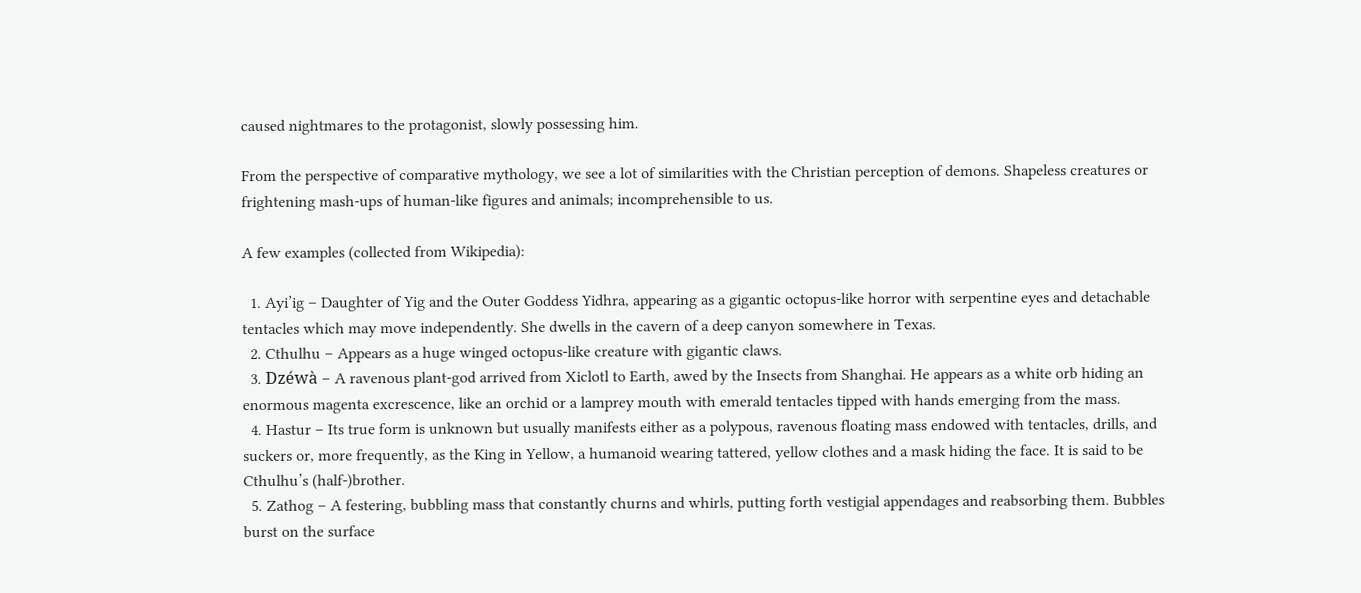caused nightmares to the protagonist, slowly possessing him.

From the perspective of comparative mythology, we see a lot of similarities with the Christian perception of demons. Shapeless creatures or frightening mash-ups of human-like figures and animals; incomprehensible to us.

A few examples (collected from Wikipedia):

  1. Ayi’ig – Daughter of Yig and the Outer Goddess Yidhra, appearing as a gigantic octopus-like horror with serpentine eyes and detachable tentacles which may move independently. She dwells in the cavern of a deep canyon somewhere in Texas.
  2. Cthulhu – Appears as a huge winged octopus-like creature with gigantic claws.
  3. Dzéwà – A ravenous plant-god arrived from Xiclotl to Earth, awed by the Insects from Shanghai. He appears as a white orb hiding an enormous magenta excrescence, like an orchid or a lamprey mouth with emerald tentacles tipped with hands emerging from the mass.
  4. Hastur – Its true form is unknown but usually manifests either as a polypous, ravenous floating mass endowed with tentacles, drills, and suckers or, more frequently, as the King in Yellow, a humanoid wearing tattered, yellow clothes and a mask hiding the face. It is said to be Cthulhu’s (half-)brother.
  5. Zathog – A festering, bubbling mass that constantly churns and whirls, putting forth vestigial appendages and reabsorbing them. Bubbles burst on the surface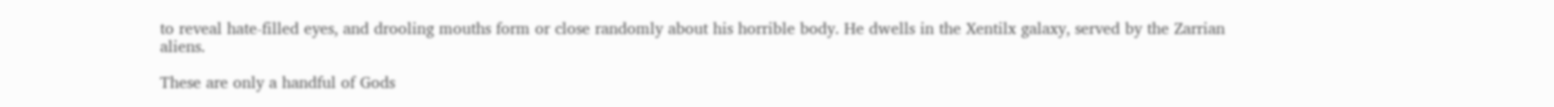to reveal hate-filled eyes, and drooling mouths form or close randomly about his horrible body. He dwells in the Xentilx galaxy, served by the Zarrian aliens.

These are only a handful of Gods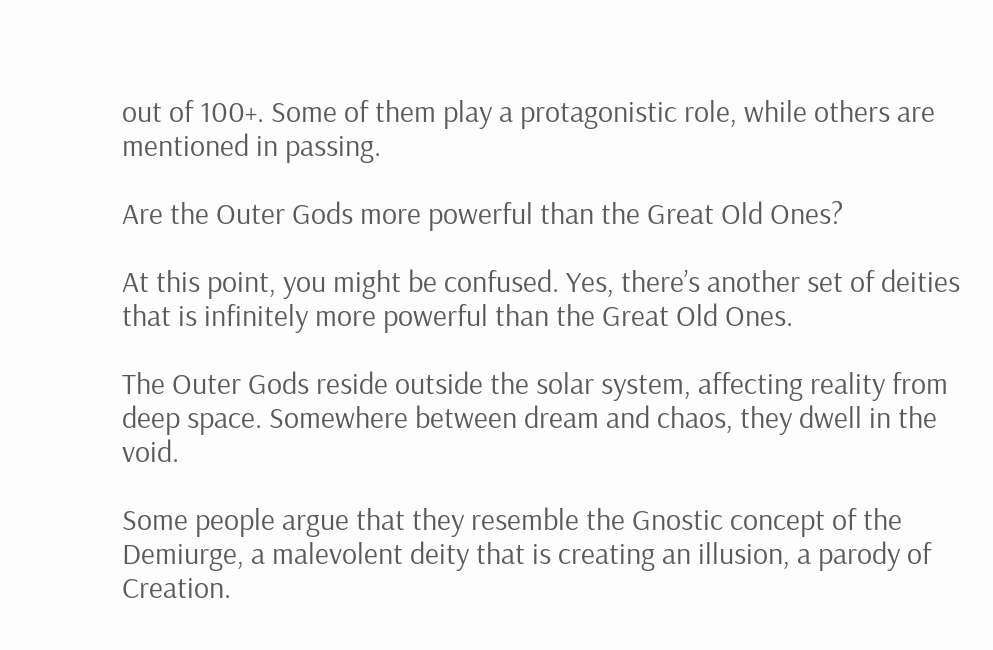out of 100+. Some of them play a protagonistic role, while others are mentioned in passing.

Are the Outer Gods more powerful than the Great Old Ones?

At this point, you might be confused. Yes, there’s another set of deities that is infinitely more powerful than the Great Old Ones.

The Outer Gods reside outside the solar system, affecting reality from deep space. Somewhere between dream and chaos, they dwell in the void.

Some people argue that they resemble the Gnostic concept of the Demiurge, a malevolent deity that is creating an illusion, a parody of Creation.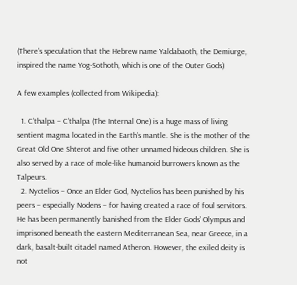(There’s speculation that the Hebrew name Yaldabaoth, the Demiurge, inspired the name Yog-Sothoth, which is one of the Outer Gods)

A few examples (collected from Wikipedia):

  1. C’thalpa – C’thalpa (The Internal One) is a huge mass of living sentient magma located in the Earth’s mantle. She is the mother of the Great Old One Shterot and five other unnamed hideous children. She is also served by a race of mole-like humanoid burrowers known as the Talpeurs.
  2. Nyctelios – Once an Elder God, Nyctelios has been punished by his peers – especially Nodens – for having created a race of foul servitors. He has been permanently banished from the Elder Gods’ Olympus and imprisoned beneath the eastern Mediterranean Sea, near Greece, in a dark, basalt-built citadel named Atheron. However, the exiled deity is not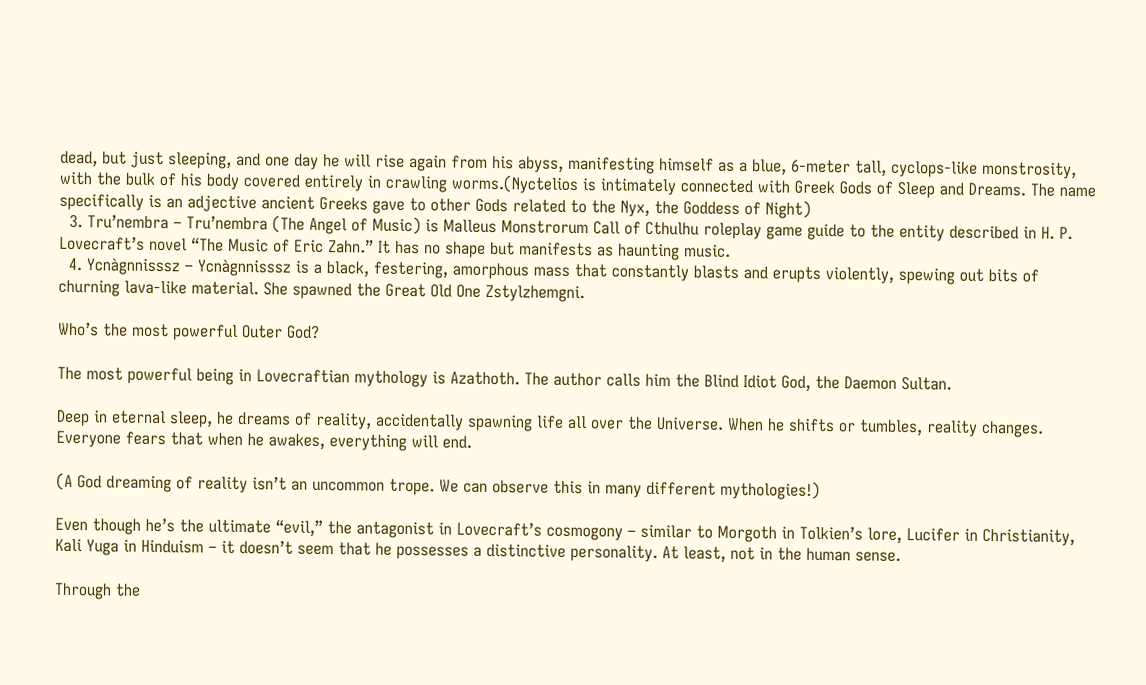dead, but just sleeping, and one day he will rise again from his abyss, manifesting himself as a blue, 6-meter tall, cyclops-like monstrosity, with the bulk of his body covered entirely in crawling worms.(Nyctelios is intimately connected with Greek Gods of Sleep and Dreams. The name specifically is an adjective ancient Greeks gave to other Gods related to the Nyx, the Goddess of Night)
  3. Tru’nembra – Tru’nembra (The Angel of Music) is Malleus Monstrorum Call of Cthulhu roleplay game guide to the entity described in H. P. Lovecraft’s novel “The Music of Eric Zahn.” It has no shape but manifests as haunting music.
  4. Ycnàgnnisssz – Ycnàgnnisssz is a black, festering, amorphous mass that constantly blasts and erupts violently, spewing out bits of churning lava-like material. She spawned the Great Old One Zstylzhemgni.

Who’s the most powerful Outer God?

The most powerful being in Lovecraftian mythology is Azathoth. The author calls him the Blind Idiot God, the Daemon Sultan.

Deep in eternal sleep, he dreams of reality, accidentally spawning life all over the Universe. When he shifts or tumbles, reality changes. Everyone fears that when he awakes, everything will end.

(A God dreaming of reality isn’t an uncommon trope. We can observe this in many different mythologies!)

Even though he’s the ultimate “evil,” the antagonist in Lovecraft’s cosmogony – similar to Morgoth in Tolkien’s lore, Lucifer in Christianity, Kali Yuga in Hinduism – it doesn’t seem that he possesses a distinctive personality. At least, not in the human sense.

Through the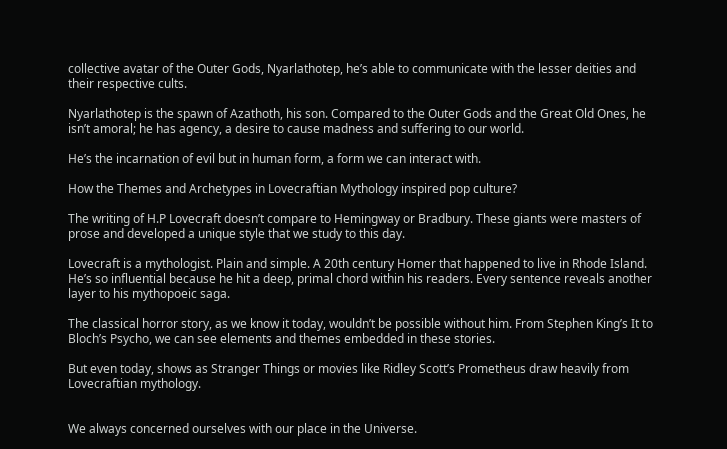collective avatar of the Outer Gods, Nyarlathotep, he’s able to communicate with the lesser deities and their respective cults.

Nyarlathotep is the spawn of Azathoth, his son. Compared to the Outer Gods and the Great Old Ones, he isn’t amoral; he has agency, a desire to cause madness and suffering to our world.

He’s the incarnation of evil but in human form, a form we can interact with.

How the Themes and Archetypes in Lovecraftian Mythology inspired pop culture?

The writing of H.P Lovecraft doesn’t compare to Hemingway or Bradbury. These giants were masters of prose and developed a unique style that we study to this day.

Lovecraft is a mythologist. Plain and simple. A 20th century Homer that happened to live in Rhode Island. He’s so influential because he hit a deep, primal chord within his readers. Every sentence reveals another layer to his mythopoeic saga.

The classical horror story, as we know it today, wouldn’t be possible without him. From Stephen King’s It to Bloch’s Psycho, we can see elements and themes embedded in these stories.

But even today, shows as Stranger Things or movies like Ridley Scott’s Prometheus draw heavily from Lovecraftian mythology.


We always concerned ourselves with our place in the Universe.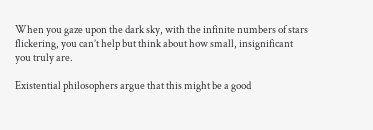When you gaze upon the dark sky, with the infinite numbers of stars flickering, you can’t help but think about how small, insignificant you truly are.

Existential philosophers argue that this might be a good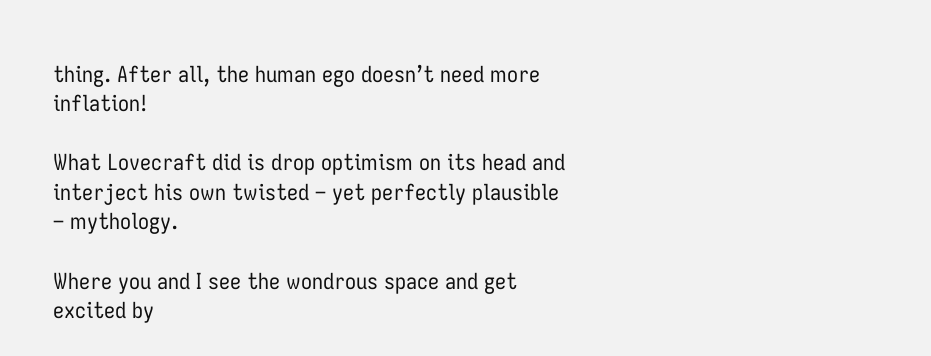thing. After all, the human ego doesn’t need more inflation!

What Lovecraft did is drop optimism on its head and interject his own twisted – yet perfectly plausible – mythology.

Where you and I see the wondrous space and get excited by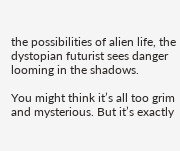the possibilities of alien life, the dystopian futurist sees danger looming in the shadows.

You might think it’s all too grim and mysterious. But it’s exactly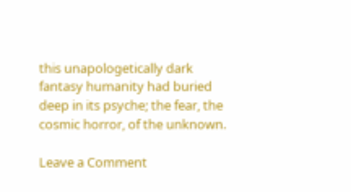this unapologetically dark fantasy humanity had buried deep in its psyche; the fear, the cosmic horror, of the unknown.

Leave a Comment